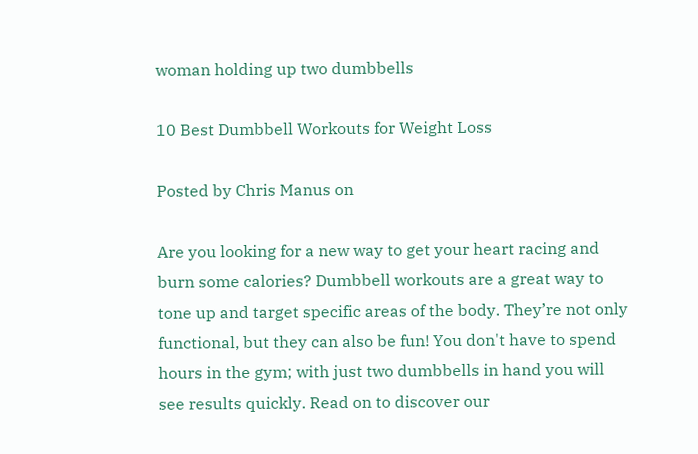woman holding up two dumbbells

10 Best Dumbbell Workouts for Weight Loss

Posted by Chris Manus on

Are you looking for a new way to get your heart racing and burn some calories? Dumbbell workouts are a great way to tone up and target specific areas of the body. They’re not only functional, but they can also be fun! You don't have to spend hours in the gym; with just two dumbbells in hand you will see results quickly. Read on to discover our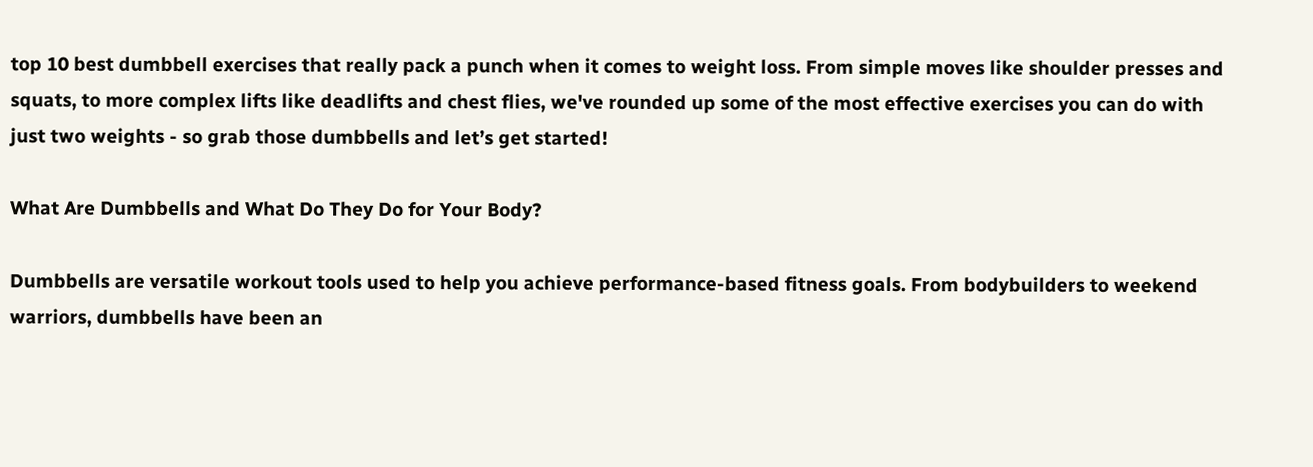top 10 best dumbbell exercises that really pack a punch when it comes to weight loss. From simple moves like shoulder presses and squats, to more complex lifts like deadlifts and chest flies, we've rounded up some of the most effective exercises you can do with just two weights - so grab those dumbbells and let’s get started!

What Are Dumbbells and What Do They Do for Your Body?

Dumbbells are versatile workout tools used to help you achieve performance-based fitness goals. From bodybuilders to weekend warriors, dumbbells have been an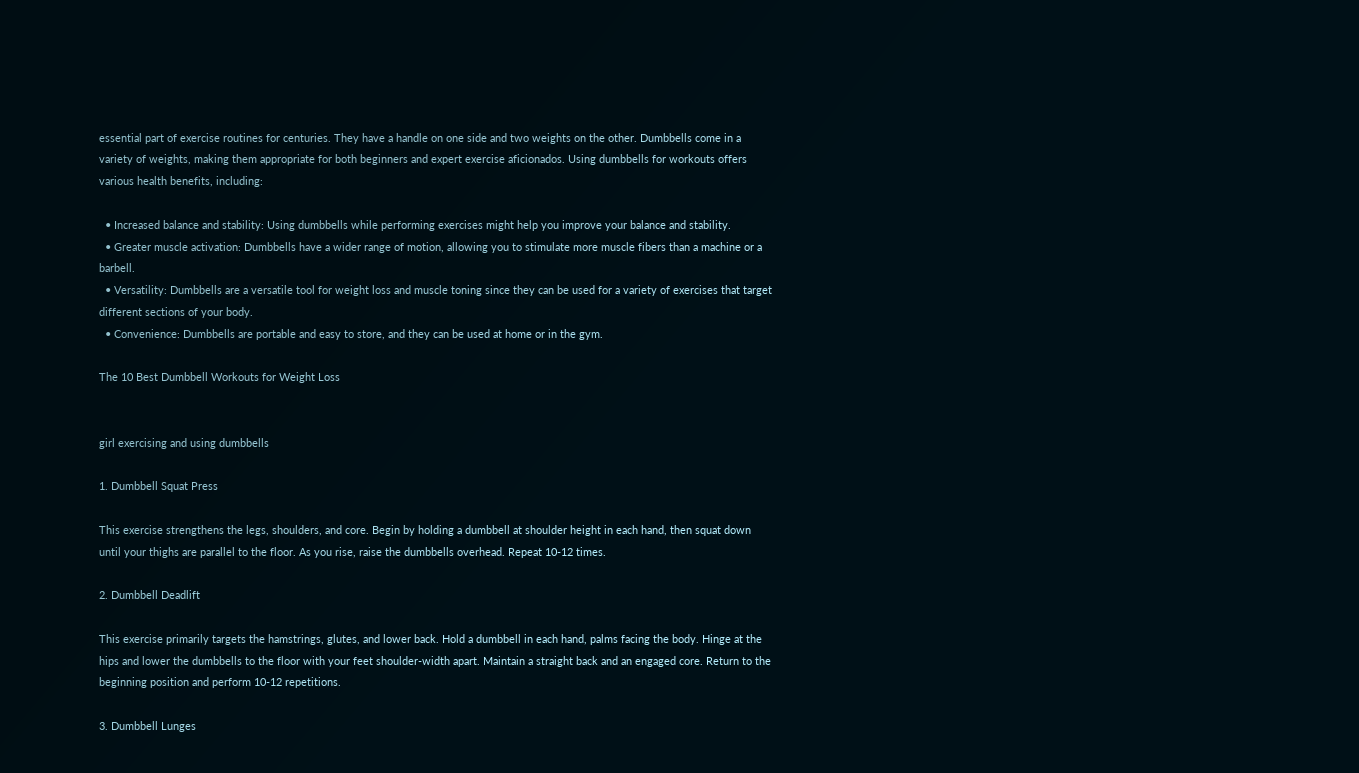essential part of exercise routines for centuries. They have a handle on one side and two weights on the other. Dumbbells come in a variety of weights, making them appropriate for both beginners and expert exercise aficionados. Using dumbbells for workouts offers various health benefits, including:

  • Increased balance and stability: Using dumbbells while performing exercises might help you improve your balance and stability.
  • Greater muscle activation: Dumbbells have a wider range of motion, allowing you to stimulate more muscle fibers than a machine or a barbell.
  • Versatility: Dumbbells are a versatile tool for weight loss and muscle toning since they can be used for a variety of exercises that target different sections of your body.
  • Convenience: Dumbbells are portable and easy to store, and they can be used at home or in the gym.

The 10 Best Dumbbell Workouts for Weight Loss


girl exercising and using dumbbells

1. Dumbbell Squat Press

This exercise strengthens the legs, shoulders, and core. Begin by holding a dumbbell at shoulder height in each hand, then squat down until your thighs are parallel to the floor. As you rise, raise the dumbbells overhead. Repeat 10-12 times.

2. Dumbbell Deadlift

This exercise primarily targets the hamstrings, glutes, and lower back. Hold a dumbbell in each hand, palms facing the body. Hinge at the hips and lower the dumbbells to the floor with your feet shoulder-width apart. Maintain a straight back and an engaged core. Return to the beginning position and perform 10-12 repetitions.

3. Dumbbell Lunges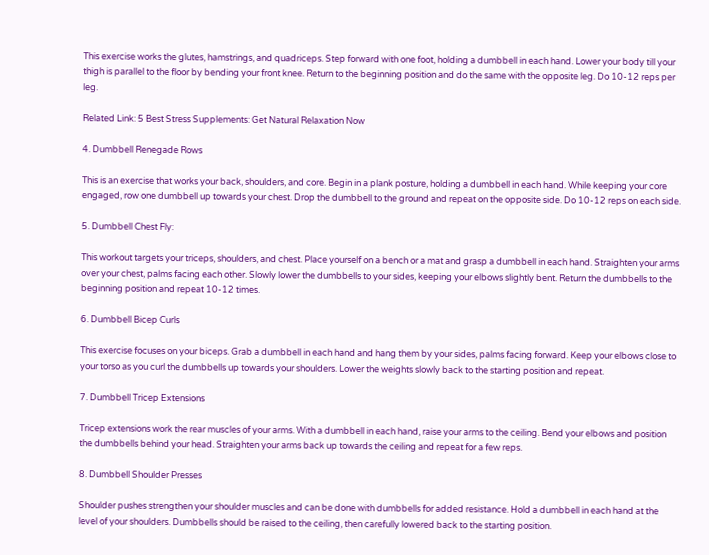This exercise works the glutes, hamstrings, and quadriceps. Step forward with one foot, holding a dumbbell in each hand. Lower your body till your thigh is parallel to the floor by bending your front knee. Return to the beginning position and do the same with the opposite leg. Do 10-12 reps per leg.

Related Link: 5 Best Stress Supplements: Get Natural Relaxation Now

4. Dumbbell Renegade Rows

This is an exercise that works your back, shoulders, and core. Begin in a plank posture, holding a dumbbell in each hand. While keeping your core engaged, row one dumbbell up towards your chest. Drop the dumbbell to the ground and repeat on the opposite side. Do 10-12 reps on each side.

5. Dumbbell Chest Fly:

This workout targets your triceps, shoulders, and chest. Place yourself on a bench or a mat and grasp a dumbbell in each hand. Straighten your arms over your chest, palms facing each other. Slowly lower the dumbbells to your sides, keeping your elbows slightly bent. Return the dumbbells to the beginning position and repeat 10-12 times.

6. Dumbbell Bicep Curls

This exercise focuses on your biceps. Grab a dumbbell in each hand and hang them by your sides, palms facing forward. Keep your elbows close to your torso as you curl the dumbbells up towards your shoulders. Lower the weights slowly back to the starting position and repeat.

7. Dumbbell Tricep Extensions

Tricep extensions work the rear muscles of your arms. With a dumbbell in each hand, raise your arms to the ceiling. Bend your elbows and position the dumbbells behind your head. Straighten your arms back up towards the ceiling and repeat for a few reps.

8. Dumbbell Shoulder Presses

Shoulder pushes strengthen your shoulder muscles and can be done with dumbbells for added resistance. Hold a dumbbell in each hand at the level of your shoulders. Dumbbells should be raised to the ceiling, then carefully lowered back to the starting position.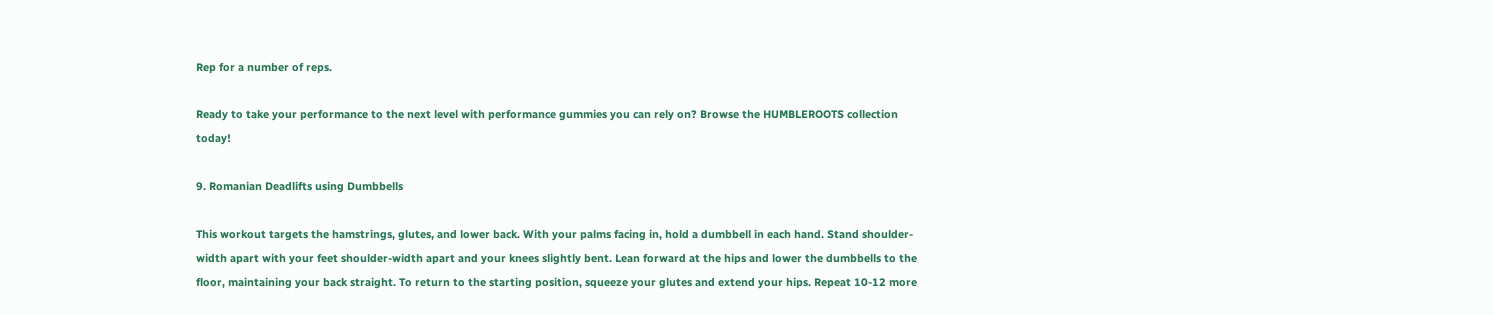Rep for a number of reps.

Ready to take your performance to the next level with performance gummies you can rely on? Browse the HUMBLEROOTS collection today!

9. Romanian Deadlifts using Dumbbells

This workout targets the hamstrings, glutes, and lower back. With your palms facing in, hold a dumbbell in each hand. Stand shoulder-width apart with your feet shoulder-width apart and your knees slightly bent. Lean forward at the hips and lower the dumbbells to the floor, maintaining your back straight. To return to the starting position, squeeze your glutes and extend your hips. Repeat 10-12 more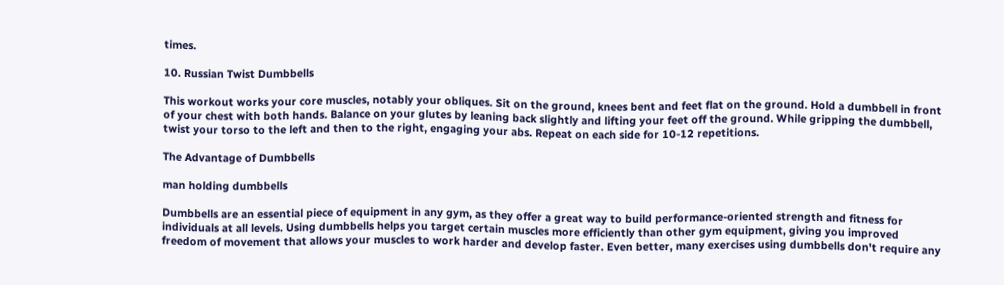times.

10. Russian Twist Dumbbells

This workout works your core muscles, notably your obliques. Sit on the ground, knees bent and feet flat on the ground. Hold a dumbbell in front of your chest with both hands. Balance on your glutes by leaning back slightly and lifting your feet off the ground. While gripping the dumbbell, twist your torso to the left and then to the right, engaging your abs. Repeat on each side for 10-12 repetitions.

The Advantage of Dumbbells

man holding dumbbells

Dumbbells are an essential piece of equipment in any gym, as they offer a great way to build performance-oriented strength and fitness for individuals at all levels. Using dumbbells helps you target certain muscles more efficiently than other gym equipment, giving you improved freedom of movement that allows your muscles to work harder and develop faster. Even better, many exercises using dumbbells don't require any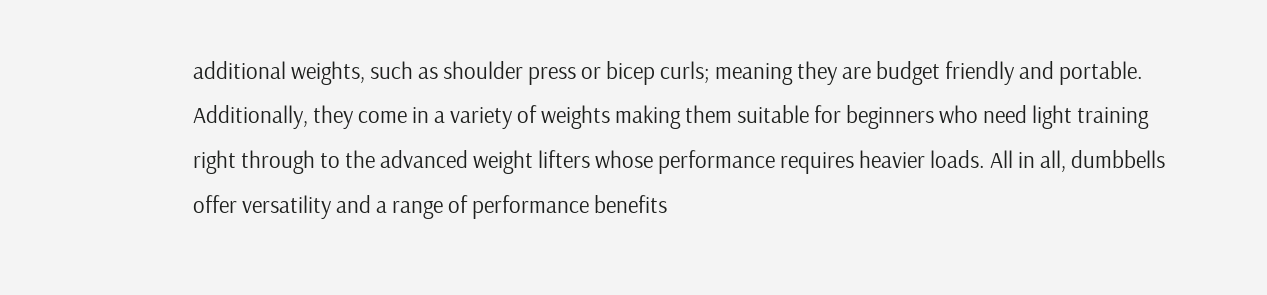additional weights, such as shoulder press or bicep curls; meaning they are budget friendly and portable. Additionally, they come in a variety of weights making them suitable for beginners who need light training right through to the advanced weight lifters whose performance requires heavier loads. All in all, dumbbells offer versatility and a range of performance benefits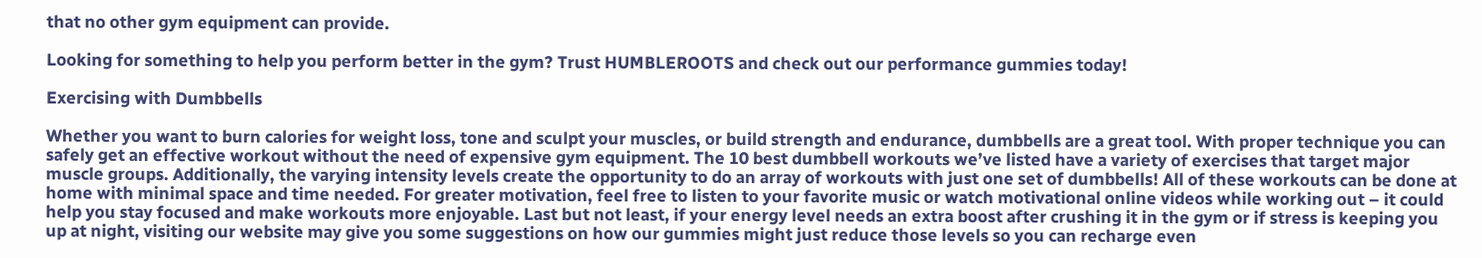that no other gym equipment can provide.

Looking for something to help you perform better in the gym? Trust HUMBLEROOTS and check out our performance gummies today!

Exercising with Dumbbells

Whether you want to burn calories for weight loss, tone and sculpt your muscles, or build strength and endurance, dumbbells are a great tool. With proper technique you can safely get an effective workout without the need of expensive gym equipment. The 10 best dumbbell workouts we’ve listed have a variety of exercises that target major muscle groups. Additionally, the varying intensity levels create the opportunity to do an array of workouts with just one set of dumbbells! All of these workouts can be done at home with minimal space and time needed. For greater motivation, feel free to listen to your favorite music or watch motivational online videos while working out – it could help you stay focused and make workouts more enjoyable. Last but not least, if your energy level needs an extra boost after crushing it in the gym or if stress is keeping you up at night, visiting our website may give you some suggestions on how our gummies might just reduce those levels so you can recharge even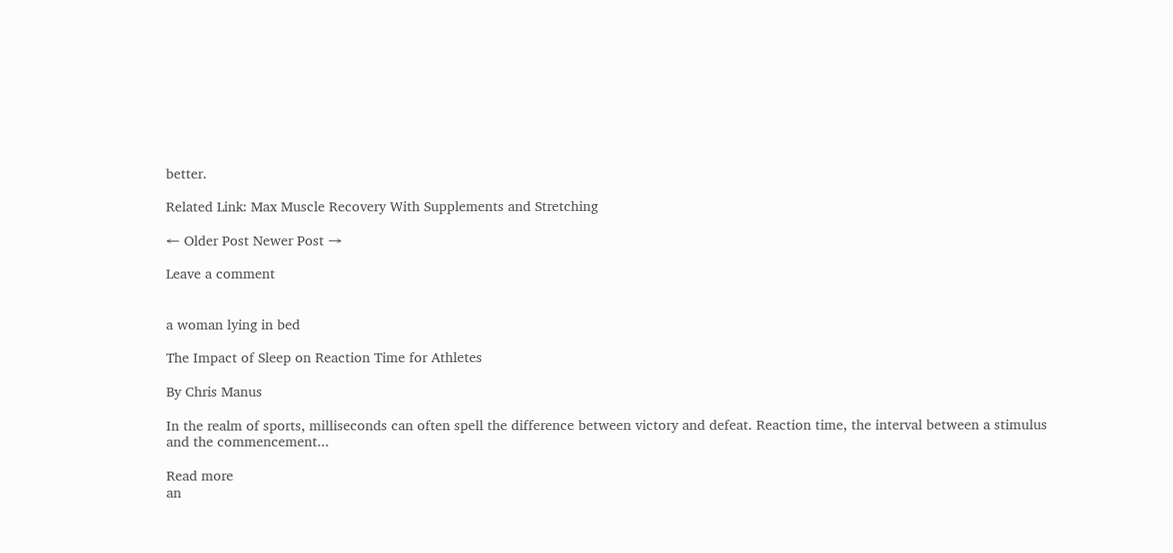better.

Related Link: Max Muscle Recovery With Supplements and Stretching

← Older Post Newer Post →

Leave a comment


a woman lying in bed

The Impact of Sleep on Reaction Time for Athletes

By Chris Manus

In the realm of sports, milliseconds can often spell the difference between victory and defeat. Reaction time, the interval between a stimulus and the commencement...

Read more
an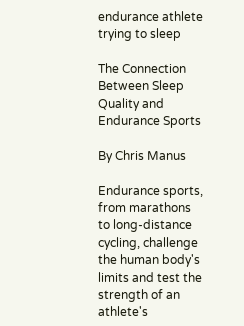endurance athlete trying to sleep

The Connection Between Sleep Quality and Endurance Sports

By Chris Manus

Endurance sports, from marathons to long-distance cycling, challenge the human body's limits and test the strength of an athlete's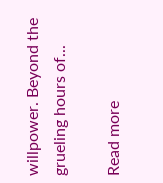willpower. Beyond the grueling hours of...

Read more